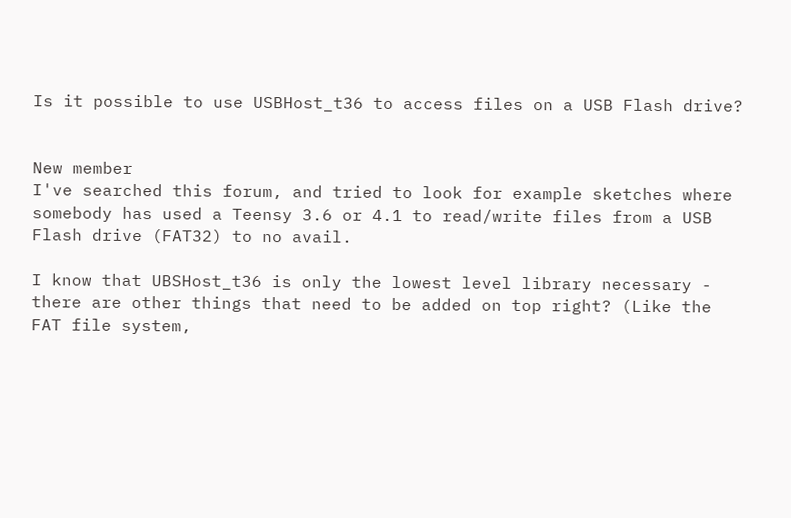Is it possible to use USBHost_t36 to access files on a USB Flash drive?


New member
I've searched this forum, and tried to look for example sketches where somebody has used a Teensy 3.6 or 4.1 to read/write files from a USB Flash drive (FAT32) to no avail.

I know that UBSHost_t36 is only the lowest level library necessary - there are other things that need to be added on top right? (Like the FAT file system,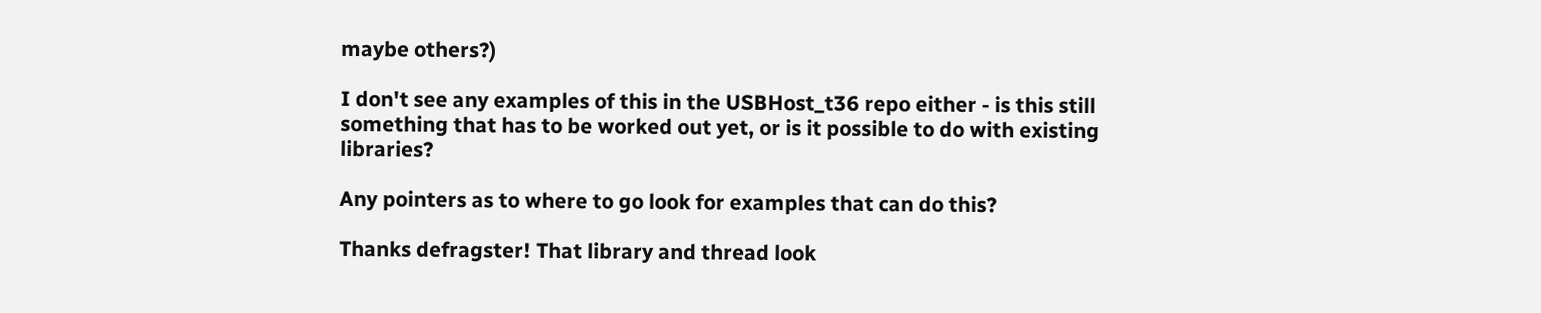maybe others?)

I don't see any examples of this in the USBHost_t36 repo either - is this still something that has to be worked out yet, or is it possible to do with existing libraries?

Any pointers as to where to go look for examples that can do this?

Thanks defragster! That library and thread look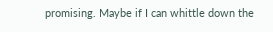promising. Maybe if I can whittle down the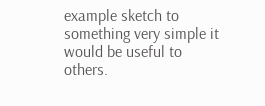example sketch to something very simple it would be useful to others.